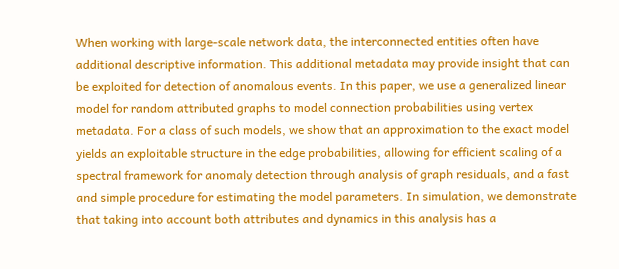When working with large-scale network data, the interconnected entities often have additional descriptive information. This additional metadata may provide insight that can be exploited for detection of anomalous events. In this paper, we use a generalized linear model for random attributed graphs to model connection probabilities using vertex metadata. For a class of such models, we show that an approximation to the exact model yields an exploitable structure in the edge probabilities, allowing for efficient scaling of a spectral framework for anomaly detection through analysis of graph residuals, and a fast and simple procedure for estimating the model parameters. In simulation, we demonstrate that taking into account both attributes and dynamics in this analysis has a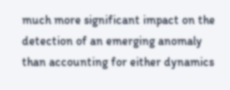much more significant impact on the detection of an emerging anomaly than accounting for either dynamics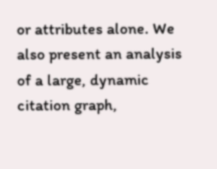or attributes alone. We also present an analysis of a large, dynamic citation graph,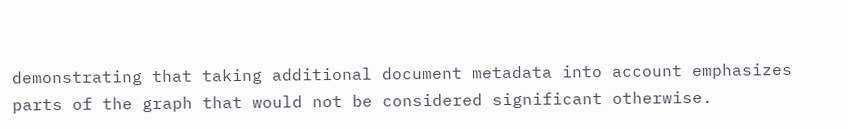demonstrating that taking additional document metadata into account emphasizes parts of the graph that would not be considered significant otherwise.